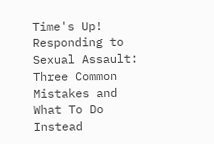Time's Up! Responding to Sexual Assault: Three Common Mistakes and What To Do Instead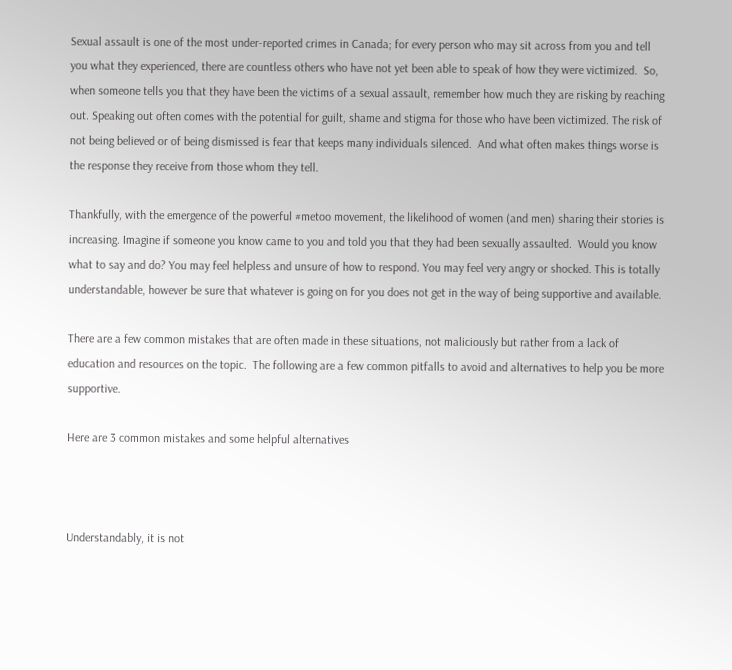Sexual assault is one of the most under-reported crimes in Canada; for every person who may sit across from you and tell you what they experienced, there are countless others who have not yet been able to speak of how they were victimized.  So, when someone tells you that they have been the victims of a sexual assault, remember how much they are risking by reaching out. Speaking out often comes with the potential for guilt, shame and stigma for those who have been victimized. The risk of not being believed or of being dismissed is fear that keeps many individuals silenced.  And what often makes things worse is the response they receive from those whom they tell.

Thankfully, with the emergence of the powerful #metoo movement, the likelihood of women (and men) sharing their stories is increasing. Imagine if someone you know came to you and told you that they had been sexually assaulted.  Would you know what to say and do? You may feel helpless and unsure of how to respond. You may feel very angry or shocked. This is totally understandable, however be sure that whatever is going on for you does not get in the way of being supportive and available.

There are a few common mistakes that are often made in these situations, not maliciously but rather from a lack of education and resources on the topic.  The following are a few common pitfalls to avoid and alternatives to help you be more supportive.

Here are 3 common mistakes and some helpful alternatives



Understandably, it is not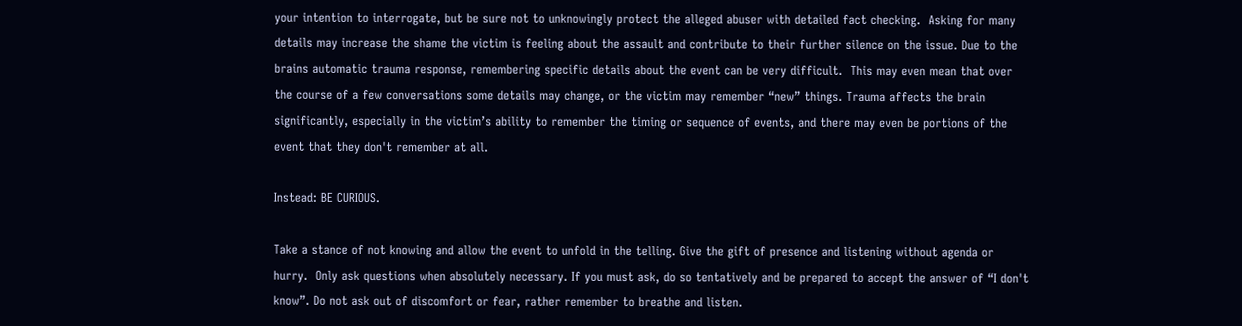your intention to interrogate, but be sure not to unknowingly protect the alleged abuser with detailed fact checking.  Asking for many details may increase the shame the victim is feeling about the assault and contribute to their further silence on the issue. Due to the brains automatic trauma response, remembering specific details about the event can be very difficult.  This may even mean that over the course of a few conversations some details may change, or the victim may remember “new” things. Trauma affects the brain significantly, especially in the victim’s ability to remember the timing or sequence of events, and there may even be portions of the event that they don't remember at all.

Instead: BE CURIOUS.

Take a stance of not knowing and allow the event to unfold in the telling. Give the gift of presence and listening without agenda or hurry.  Only ask questions when absolutely necessary. If you must ask, do so tentatively and be prepared to accept the answer of “I don't know”. Do not ask out of discomfort or fear, rather remember to breathe and listen.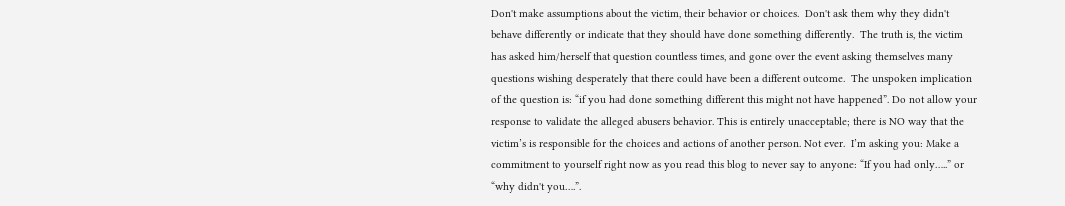Don't make assumptions about the victim, their behavior or choices.  Don't ask them why they didn't behave differently or indicate that they should have done something differently.  The truth is, the victim has asked him/herself that question countless times, and gone over the event asking themselves many questions wishing desperately that there could have been a different outcome.  The unspoken implication of the question is: “if you had done something different this might not have happened”. Do not allow your response to validate the alleged abusers behavior. This is entirely unacceptable; there is NO way that the victim’s is responsible for the choices and actions of another person. Not ever.  I’m asking you: Make a commitment to yourself right now as you read this blog to never say to anyone: “If you had only…..” or “why didn't you….”.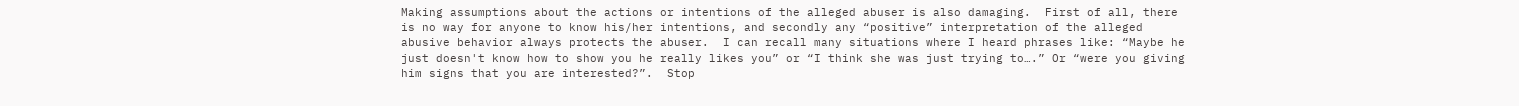Making assumptions about the actions or intentions of the alleged abuser is also damaging.  First of all, there is no way for anyone to know his/her intentions, and secondly any “positive” interpretation of the alleged abusive behavior always protects the abuser.  I can recall many situations where I heard phrases like: “Maybe he just doesn't know how to show you he really likes you” or “I think she was just trying to….” Or “were you giving him signs that you are interested?”.  Stop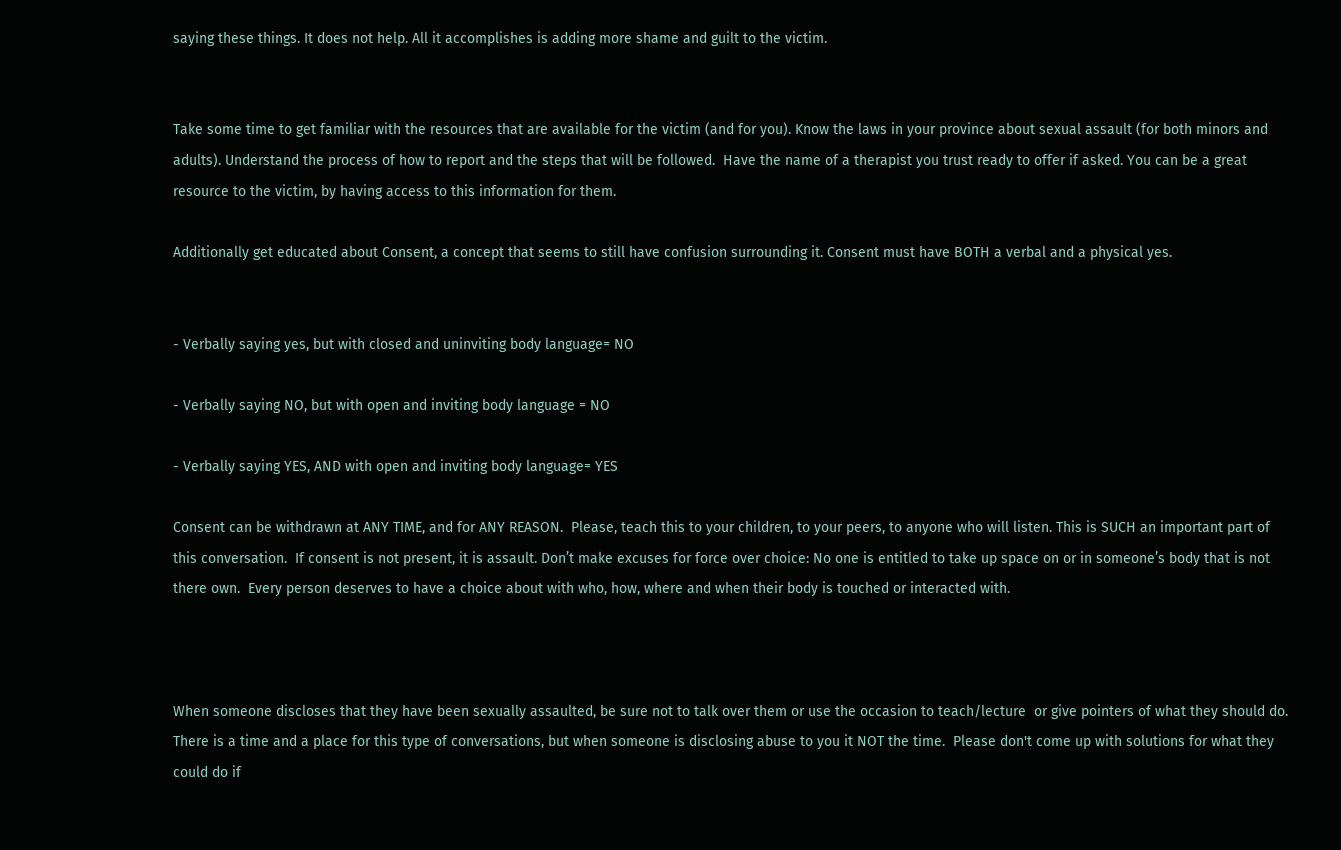saying these things. It does not help. All it accomplishes is adding more shame and guilt to the victim.


Take some time to get familiar with the resources that are available for the victim (and for you). Know the laws in your province about sexual assault (for both minors and adults). Understand the process of how to report and the steps that will be followed.  Have the name of a therapist you trust ready to offer if asked. You can be a great resource to the victim, by having access to this information for them.

Additionally get educated about Consent, a concept that seems to still have confusion surrounding it. Consent must have BOTH a verbal and a physical yes.


- Verbally saying yes, but with closed and uninviting body language= NO

- Verbally saying NO, but with open and inviting body language = NO

- Verbally saying YES, AND with open and inviting body language= YES

Consent can be withdrawn at ANY TIME, and for ANY REASON.  Please, teach this to your children, to your peers, to anyone who will listen. This is SUCH an important part of this conversation.  If consent is not present, it is assault. Don’t make excuses for force over choice: No one is entitled to take up space on or in someone’s body that is not there own.  Every person deserves to have a choice about with who, how, where and when their body is touched or interacted with.



When someone discloses that they have been sexually assaulted, be sure not to talk over them or use the occasion to teach/lecture  or give pointers of what they should do. There is a time and a place for this type of conversations, but when someone is disclosing abuse to you it NOT the time.  Please don't come up with solutions for what they could do if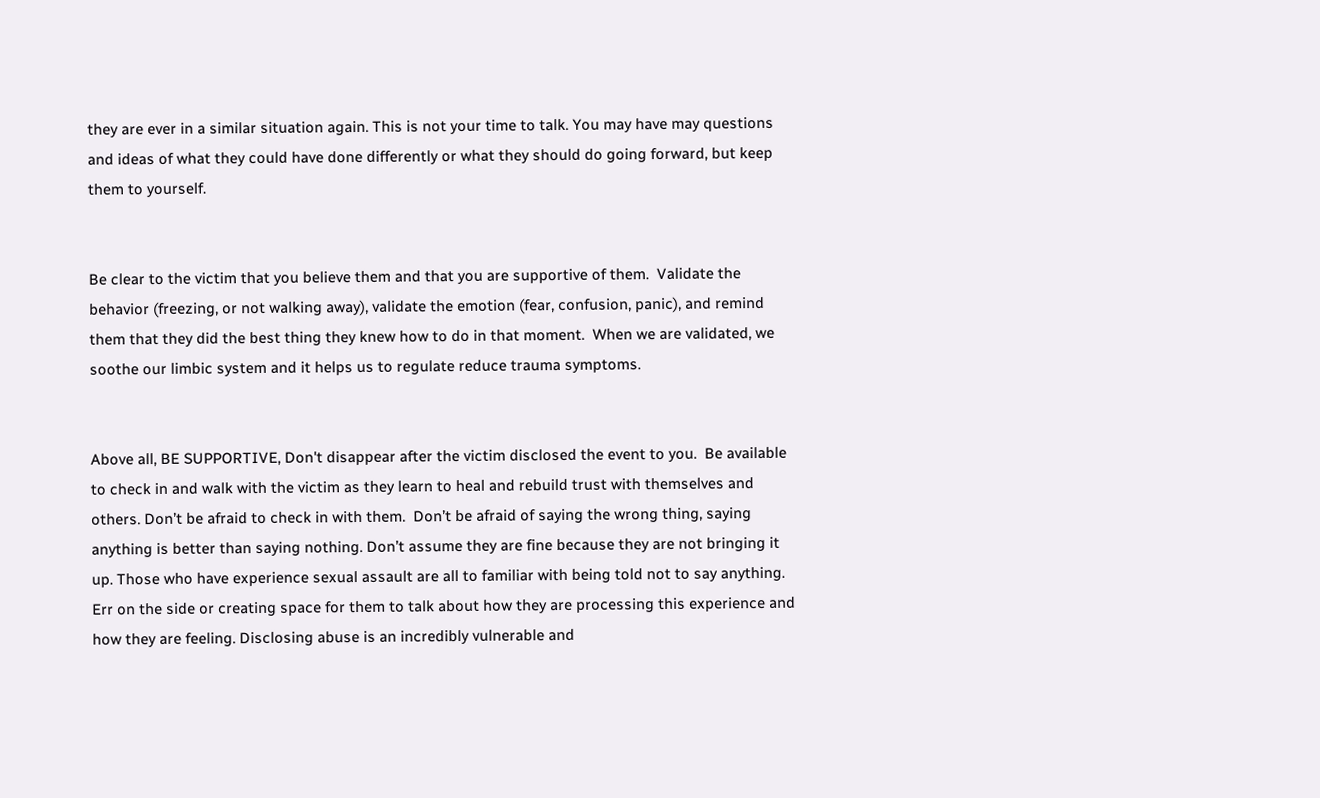they are ever in a similar situation again. This is not your time to talk. You may have may questions and ideas of what they could have done differently or what they should do going forward, but keep them to yourself.


Be clear to the victim that you believe them and that you are supportive of them.  Validate the behavior (freezing, or not walking away), validate the emotion (fear, confusion, panic), and remind them that they did the best thing they knew how to do in that moment.  When we are validated, we soothe our limbic system and it helps us to regulate reduce trauma symptoms.


Above all, BE SUPPORTIVE, Don't disappear after the victim disclosed the event to you.  Be available to check in and walk with the victim as they learn to heal and rebuild trust with themselves and others. Don’t be afraid to check in with them.  Don’t be afraid of saying the wrong thing, saying anything is better than saying nothing. Don’t assume they are fine because they are not bringing it up. Those who have experience sexual assault are all to familiar with being told not to say anything.  Err on the side or creating space for them to talk about how they are processing this experience and how they are feeling. Disclosing abuse is an incredibly vulnerable and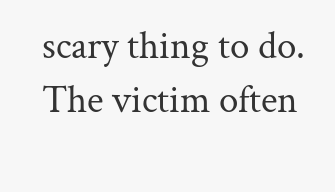scary thing to do. The victim often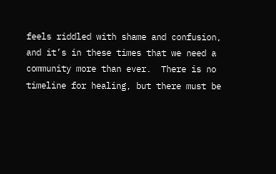feels riddled with shame and confusion, and it’s in these times that we need a community more than ever.  There is no timeline for healing, but there must be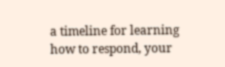a timeline for learning how to respond, your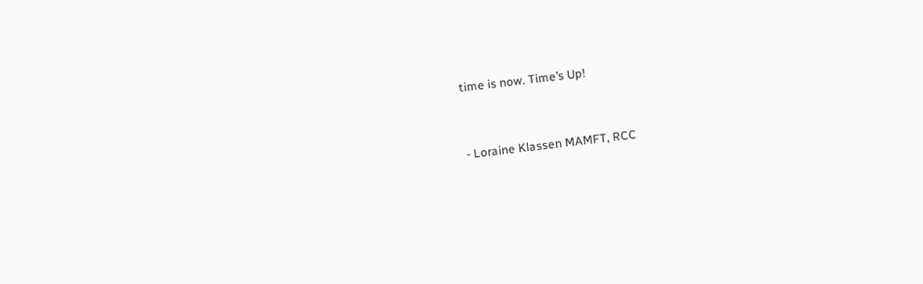time is now. Time’s Up!


- Loraine Klassen MAMFT, RCC